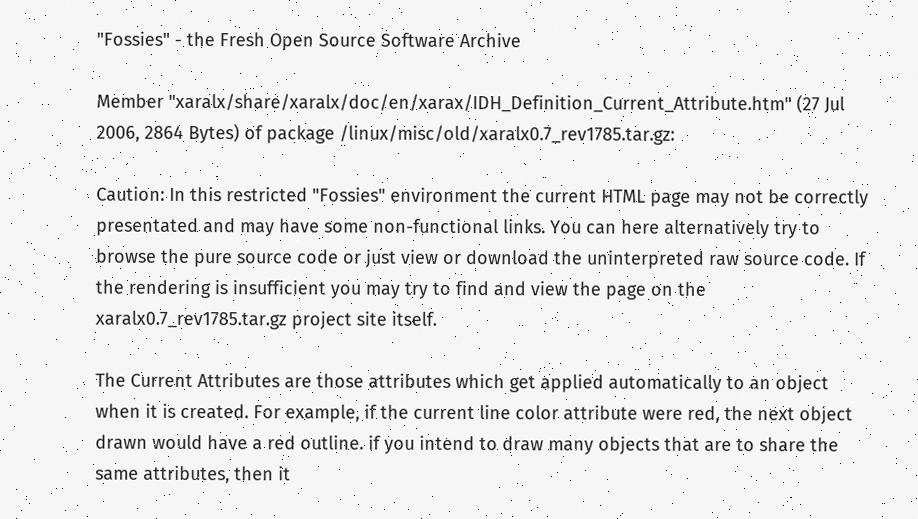"Fossies" - the Fresh Open Source Software Archive

Member "xaralx/share/xaralx/doc/en/xarax/IDH_Definition_Current_Attribute.htm" (27 Jul 2006, 2864 Bytes) of package /linux/misc/old/xaralx0.7_rev1785.tar.gz:

Caution: In this restricted "Fossies" environment the current HTML page may not be correctly presentated and may have some non-functional links. You can here alternatively try to browse the pure source code or just view or download the uninterpreted raw source code. If the rendering is insufficient you may try to find and view the page on the xaralx0.7_rev1785.tar.gz project site itself.

The Current Attributes are those attributes which get applied automatically to an object when it is created. For example, if the current line color attribute were red, the next object drawn would have a red outline. if you intend to draw many objects that are to share the same attributes, then it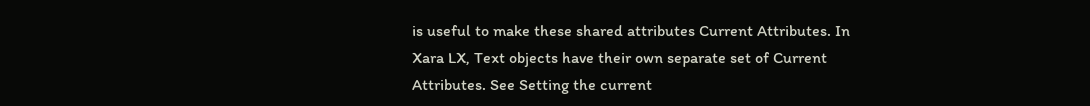is useful to make these shared attributes Current Attributes. In Xara LX, Text objects have their own separate set of Current Attributes. See Setting the current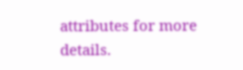attributes for more details.